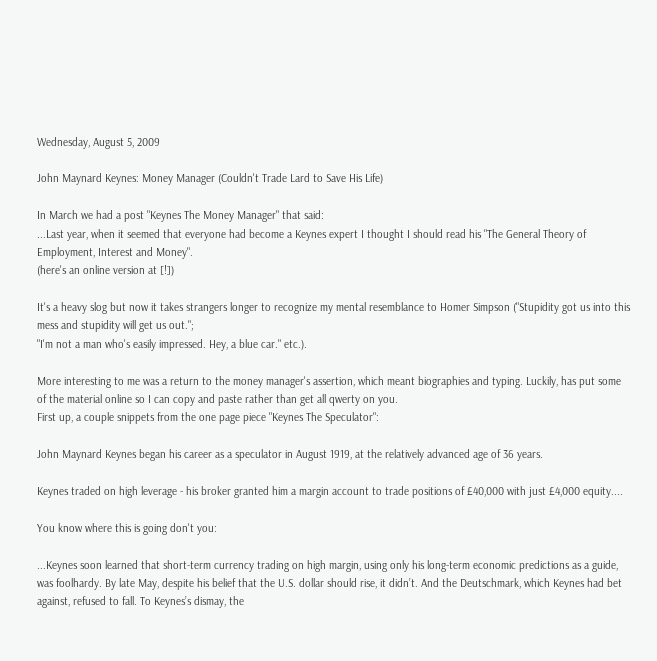Wednesday, August 5, 2009

John Maynard Keynes: Money Manager (Couldn't Trade Lard to Save His Life)

In March we had a post "Keynes The Money Manager" that said:
...Last year, when it seemed that everyone had become a Keynes expert I thought I should read his "The General Theory of Employment, Interest and Money".
(here's an online version at [!])

It's a heavy slog but now it takes strangers longer to recognize my mental resemblance to Homer Simpson ("Stupidity got us into this mess and stupidity will get us out.";
"I'm not a man who's easily impressed. Hey, a blue car." etc.).

More interesting to me was a return to the money manager's assertion, which meant biographies and typing. Luckily, has put some of the material online so I can copy and paste rather than get all qwerty on you.
First up, a couple snippets from the one page piece "Keynes The Speculator":

John Maynard Keynes began his career as a speculator in August 1919, at the relatively advanced age of 36 years.

Keynes traded on high leverage - his broker granted him a margin account to trade positions of £40,000 with just £4,000 equity....

You know where this is going don't you:

...Keynes soon learned that short-term currency trading on high margin, using only his long-term economic predictions as a guide, was foolhardy. By late May, despite his belief that the U.S. dollar should rise, it didn’t. And the Deutschmark, which Keynes had bet against, refused to fall. To Keynes’s dismay, the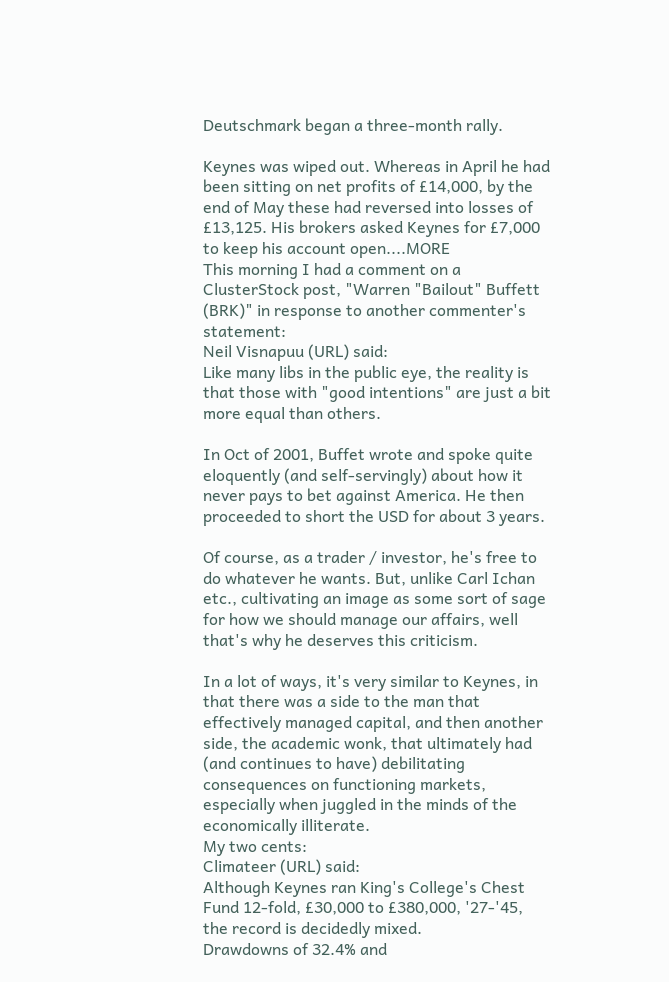Deutschmark began a three-month rally.

Keynes was wiped out. Whereas in April he had been sitting on net profits of £14,000, by the end of May these had reversed into losses of £13,125. His brokers asked Keynes for £7,000 to keep his account open....MORE
This morning I had a comment on a ClusterStock post, "Warren "Bailout" Buffett (BRK)" in response to another commenter's statement:
Neil Visnapuu (URL) said:
Like many libs in the public eye, the reality is that those with "good intentions" are just a bit more equal than others.

In Oct of 2001, Buffet wrote and spoke quite eloquently (and self-servingly) about how it never pays to bet against America. He then proceeded to short the USD for about 3 years.

Of course, as a trader / investor, he's free to do whatever he wants. But, unlike Carl Ichan etc., cultivating an image as some sort of sage for how we should manage our affairs, well that's why he deserves this criticism.

In a lot of ways, it's very similar to Keynes, in that there was a side to the man that effectively managed capital, and then another side, the academic wonk, that ultimately had (and continues to have) debilitating consequences on functioning markets, especially when juggled in the minds of the economically illiterate.
My two cents:
Climateer (URL) said:
Although Keynes ran King's College's Chest Fund 12-fold, £30,000 to £380,000, '27-'45,
the record is decidedly mixed.
Drawdowns of 32.4% and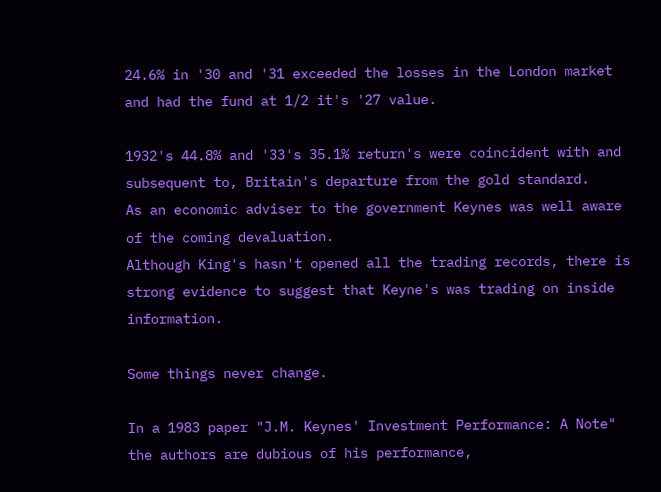24.6% in '30 and '31 exceeded the losses in the London market and had the fund at 1/2 it's '27 value.

1932's 44.8% and '33's 35.1% return's were coincident with and subsequent to, Britain's departure from the gold standard.
As an economic adviser to the government Keynes was well aware of the coming devaluation.
Although King's hasn't opened all the trading records, there is strong evidence to suggest that Keyne's was trading on inside information.

Some things never change.

In a 1983 paper "J.M. Keynes' Investment Performance: A Note" the authors are dubious of his performance,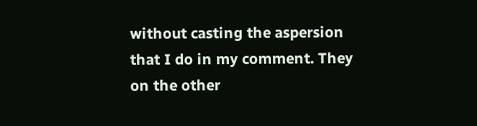without casting the aspersion that I do in my comment. They on the other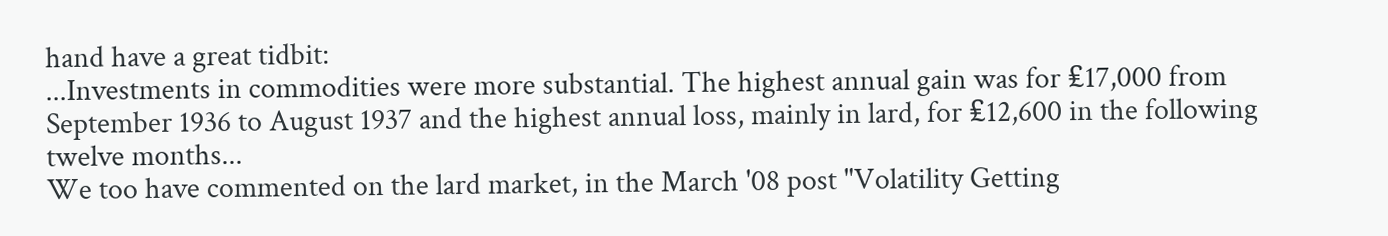hand have a great tidbit:
...Investments in commodities were more substantial. The highest annual gain was for ₤17,000 from September 1936 to August 1937 and the highest annual loss, mainly in lard, for ₤12,600 in the following twelve months...
We too have commented on the lard market, in the March '08 post "Volatility Getting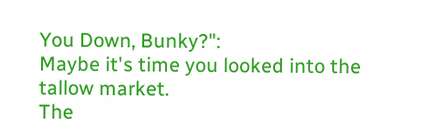You Down, Bunky?":
Maybe it's time you looked into the tallow market.
The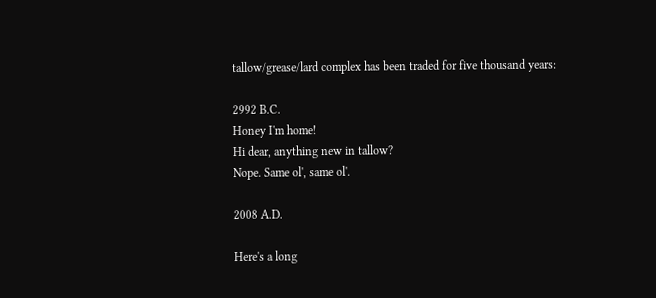tallow/grease/lard complex has been traded for five thousand years:

2992 B.C.
Honey I'm home!
Hi dear, anything new in tallow?
Nope. Same ol', same ol'.

2008 A.D.

Here's a long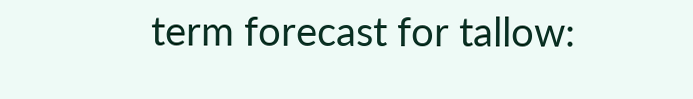term forecast for tallow: